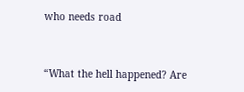who needs road


“What the hell happened? Are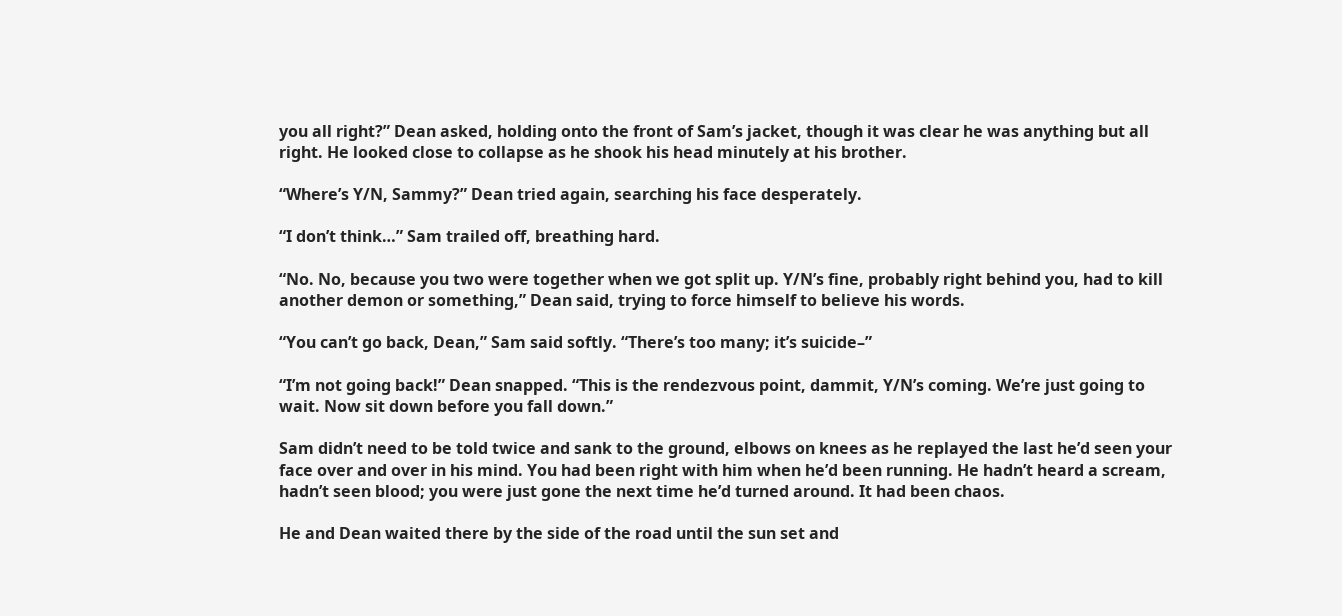you all right?” Dean asked, holding onto the front of Sam’s jacket, though it was clear he was anything but all right. He looked close to collapse as he shook his head minutely at his brother.

“Where’s Y/N, Sammy?” Dean tried again, searching his face desperately.

“I don’t think…” Sam trailed off, breathing hard.

“No. No, because you two were together when we got split up. Y/N’s fine, probably right behind you, had to kill another demon or something,” Dean said, trying to force himself to believe his words.

“You can’t go back, Dean,” Sam said softly. “There’s too many; it’s suicide–”

“I’m not going back!” Dean snapped. “This is the rendezvous point, dammit, Y/N’s coming. We’re just going to wait. Now sit down before you fall down.”

Sam didn’t need to be told twice and sank to the ground, elbows on knees as he replayed the last he’d seen your face over and over in his mind. You had been right with him when he’d been running. He hadn’t heard a scream, hadn’t seen blood; you were just gone the next time he’d turned around. It had been chaos.

He and Dean waited there by the side of the road until the sun set and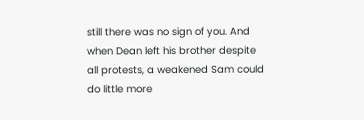still there was no sign of you. And when Dean left his brother despite all protests, a weakened Sam could do little more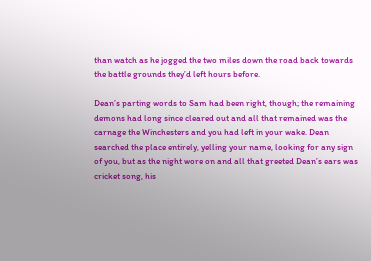than watch as he jogged the two miles down the road back towards the battle grounds they’d left hours before.

Dean’s parting words to Sam had been right, though; the remaining demons had long since cleared out and all that remained was the carnage the Winchesters and you had left in your wake. Dean searched the place entirely, yelling your name, looking for any sign of you, but as the night wore on and all that greeted Dean’s ears was cricket song, his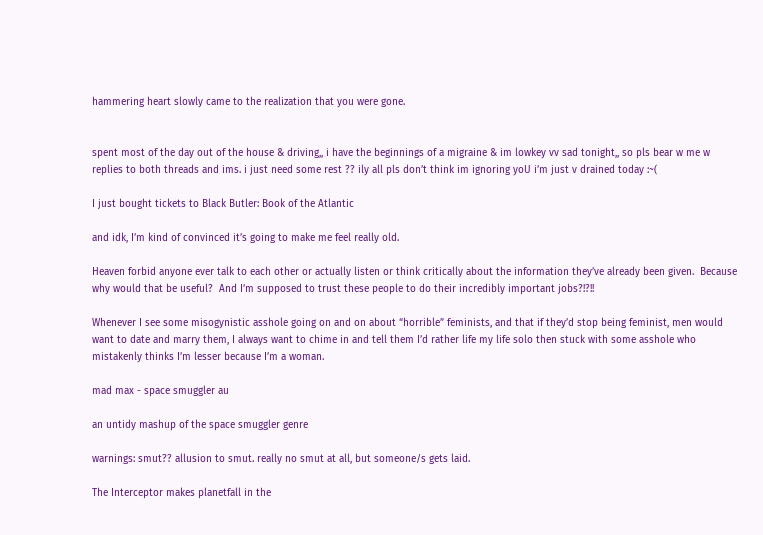hammering heart slowly came to the realization that you were gone.


spent most of the day out of the house & driving,, i have the beginnings of a migraine & im lowkey vv sad tonight,, so pls bear w me w replies to both threads and ims. i just need some rest ?? ily all pls don’t think im ignoring yoU i’m just v drained today :~(

I just bought tickets to Black Butler: Book of the Atlantic

and idk, I’m kind of convinced it’s going to make me feel really old.

Heaven forbid anyone ever talk to each other or actually listen or think critically about the information they’ve already been given.  Because why would that be useful?  And I’m supposed to trust these people to do their incredibly important jobs?!?!!

Whenever I see some misogynistic asshole going on and on about “horrible” feminists, and that if they’d stop being feminist, men would want to date and marry them, I always want to chime in and tell them I’d rather life my life solo then stuck with some asshole who mistakenly thinks I’m lesser because I’m a woman.

mad max - space smuggler au

an untidy mashup of the space smuggler genre

warnings: smut?? allusion to smut. really no smut at all, but someone/s gets laid.

The Interceptor makes planetfall in the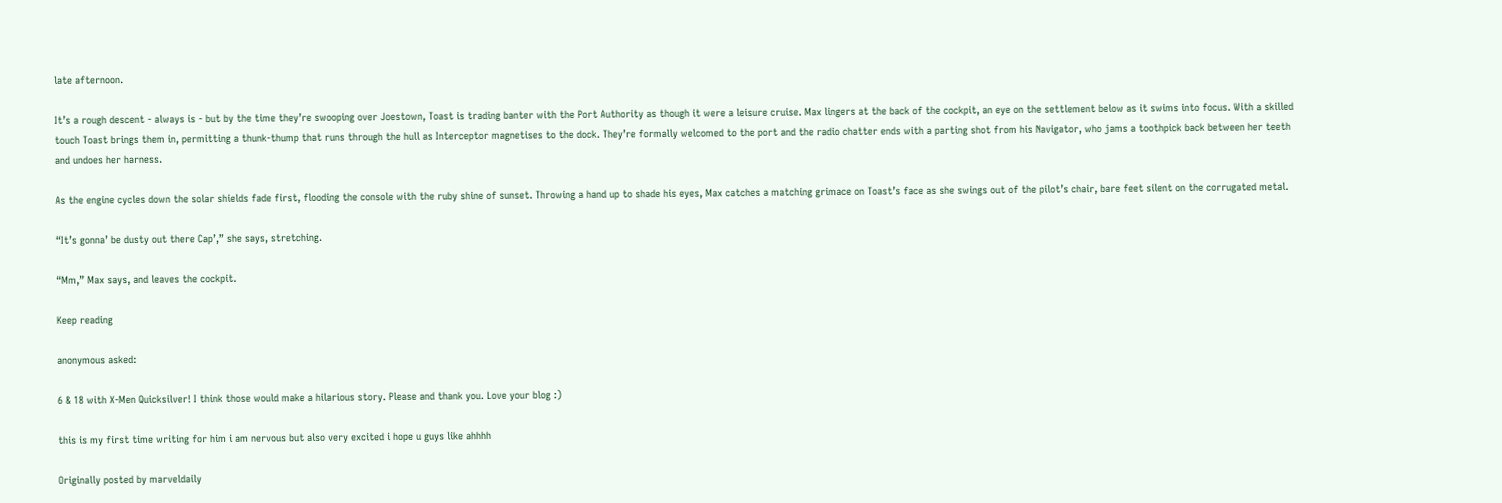late afternoon.

It’s a rough descent - always is - but by the time they’re swooping over Joestown, Toast is trading banter with the Port Authority as though it were a leisure cruise. Max lingers at the back of the cockpit, an eye on the settlement below as it swims into focus. With a skilled touch Toast brings them in, permitting a thunk-thump that runs through the hull as Interceptor magnetises to the dock. They’re formally welcomed to the port and the radio chatter ends with a parting shot from his Navigator, who jams a toothpick back between her teeth and undoes her harness.

As the engine cycles down the solar shields fade first, flooding the console with the ruby shine of sunset. Throwing a hand up to shade his eyes, Max catches a matching grimace on Toast’s face as she swings out of the pilot’s chair, bare feet silent on the corrugated metal.

“It’s gonna’ be dusty out there Cap’,” she says, stretching.

“Mm,” Max says, and leaves the cockpit.

Keep reading

anonymous asked:

6 & 18 with X-Men Quicksilver! I think those would make a hilarious story. Please and thank you. Love your blog :)

this is my first time writing for him i am nervous but also very excited i hope u guys like ahhhh

Originally posted by marveldaily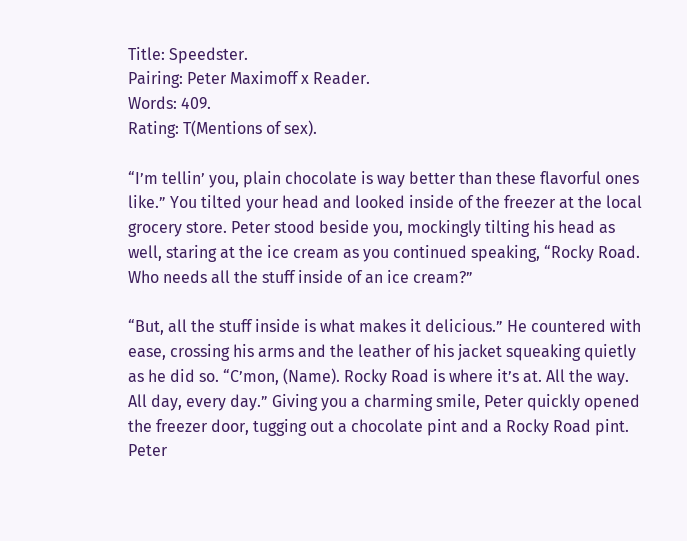Title: Speedster.
Pairing: Peter Maximoff x Reader.
Words: 409.
Rating: T(Mentions of sex).

“I’m tellin’ you, plain chocolate is way better than these flavorful ones like.” You tilted your head and looked inside of the freezer at the local grocery store. Peter stood beside you, mockingly tilting his head as well, staring at the ice cream as you continued speaking, “Rocky Road. Who needs all the stuff inside of an ice cream?”

“But, all the stuff inside is what makes it delicious.” He countered with ease, crossing his arms and the leather of his jacket squeaking quietly as he did so. “C’mon, (Name). Rocky Road is where it’s at. All the way. All day, every day.” Giving you a charming smile, Peter quickly opened the freezer door, tugging out a chocolate pint and a Rocky Road pint. Peter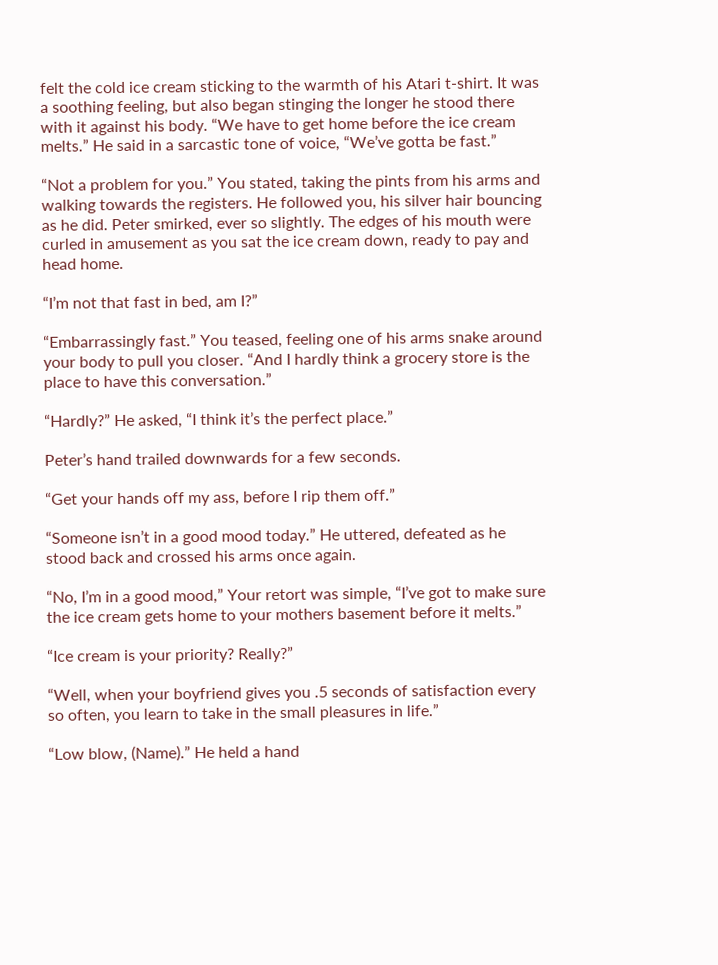felt the cold ice cream sticking to the warmth of his Atari t-shirt. It was a soothing feeling, but also began stinging the longer he stood there with it against his body. “We have to get home before the ice cream melts.” He said in a sarcastic tone of voice, “We’ve gotta be fast.”

“Not a problem for you.” You stated, taking the pints from his arms and walking towards the registers. He followed you, his silver hair bouncing as he did. Peter smirked, ever so slightly. The edges of his mouth were curled in amusement as you sat the ice cream down, ready to pay and head home.

“I’m not that fast in bed, am I?”

“Embarrassingly fast.” You teased, feeling one of his arms snake around your body to pull you closer. “And I hardly think a grocery store is the place to have this conversation.”

“Hardly?” He asked, “I think it’s the perfect place.”

Peter’s hand trailed downwards for a few seconds.

“Get your hands off my ass, before I rip them off.”

“Someone isn’t in a good mood today.” He uttered, defeated as he stood back and crossed his arms once again.

“No, I’m in a good mood,” Your retort was simple, “I’ve got to make sure the ice cream gets home to your mothers basement before it melts.”

“Ice cream is your priority? Really?”

“Well, when your boyfriend gives you .5 seconds of satisfaction every so often, you learn to take in the small pleasures in life.”

“Low blow, (Name).” He held a hand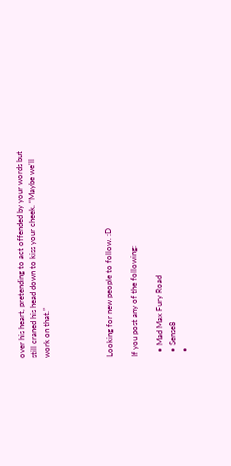over his heart, pretending to act offended by your words but still craned his head down to kiss your cheek. “Maybe we’ll work on that.”




Looking for new people to follow. :D

If you post any of the following:

  • Mad Max Fury Road
  • Sense8
  •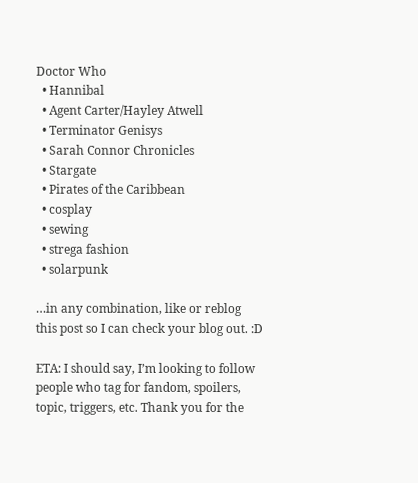Doctor Who
  • Hannibal
  • Agent Carter/Hayley Atwell
  • Terminator Genisys
  • Sarah Connor Chronicles
  • Stargate
  • Pirates of the Caribbean
  • cosplay
  • sewing
  • strega fashion
  • solarpunk

…in any combination, like or reblog this post so I can check your blog out. :D

ETA: I should say, I’m looking to follow people who tag for fandom, spoilers, topic, triggers, etc. Thank you for the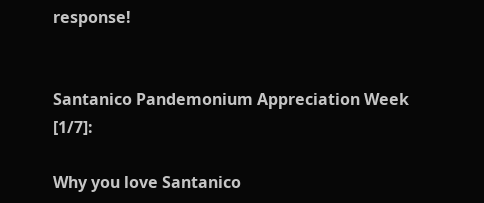response!


Santanico Pandemonium Appreciation Week [1/7]:

Why you love Santanico